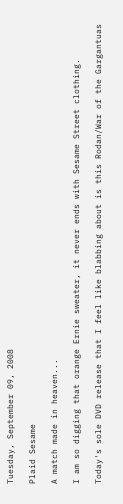Tuesday, September 09, 2008

Plaid Sesame

A match made in heaven...

I am so digging that orange Ernie sweater, it never ends with Sesame Street clothing.

Today's sole DVD release that I feel like blabbing about is this Rodan/War of the Gargantuas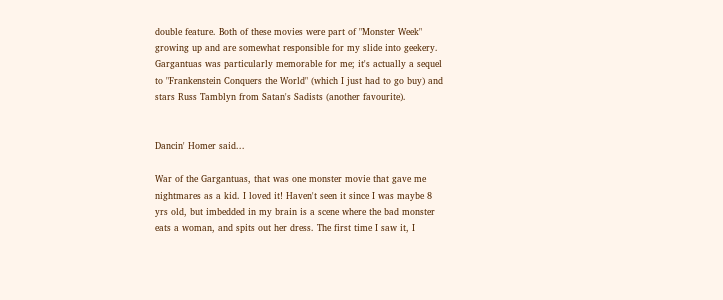double feature. Both of these movies were part of "Monster Week" growing up and are somewhat responsible for my slide into geekery.
Gargantuas was particularly memorable for me; it's actually a sequel to "Frankenstein Conquers the World" (which I just had to go buy) and stars Russ Tamblyn from Satan's Sadists (another favourite).


Dancin' Homer said...

War of the Gargantuas, that was one monster movie that gave me nightmares as a kid. I loved it! Haven't seen it since I was maybe 8 yrs old, but imbedded in my brain is a scene where the bad monster eats a woman, and spits out her dress. The first time I saw it, I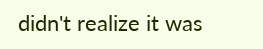didn't realize it was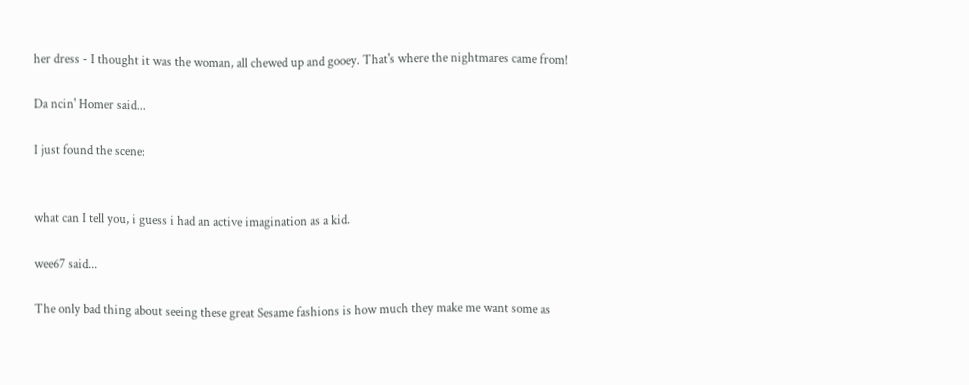her dress - I thought it was the woman, all chewed up and gooey. That's where the nightmares came from!

Da ncin' Homer said...

I just found the scene:


what can I tell you, i guess i had an active imagination as a kid.

wee67 said...

The only bad thing about seeing these great Sesame fashions is how much they make me want some as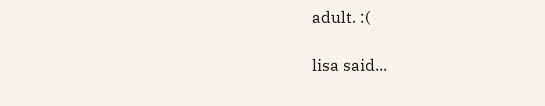adult. :(

lisa said...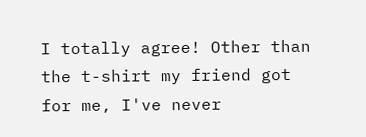I totally agree! Other than the t-shirt my friend got for me, I've never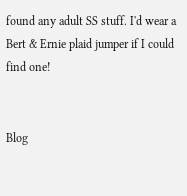found any adult SS stuff. I'd wear a Bert & Ernie plaid jumper if I could find one!


Blog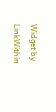Widget by LinkWithin